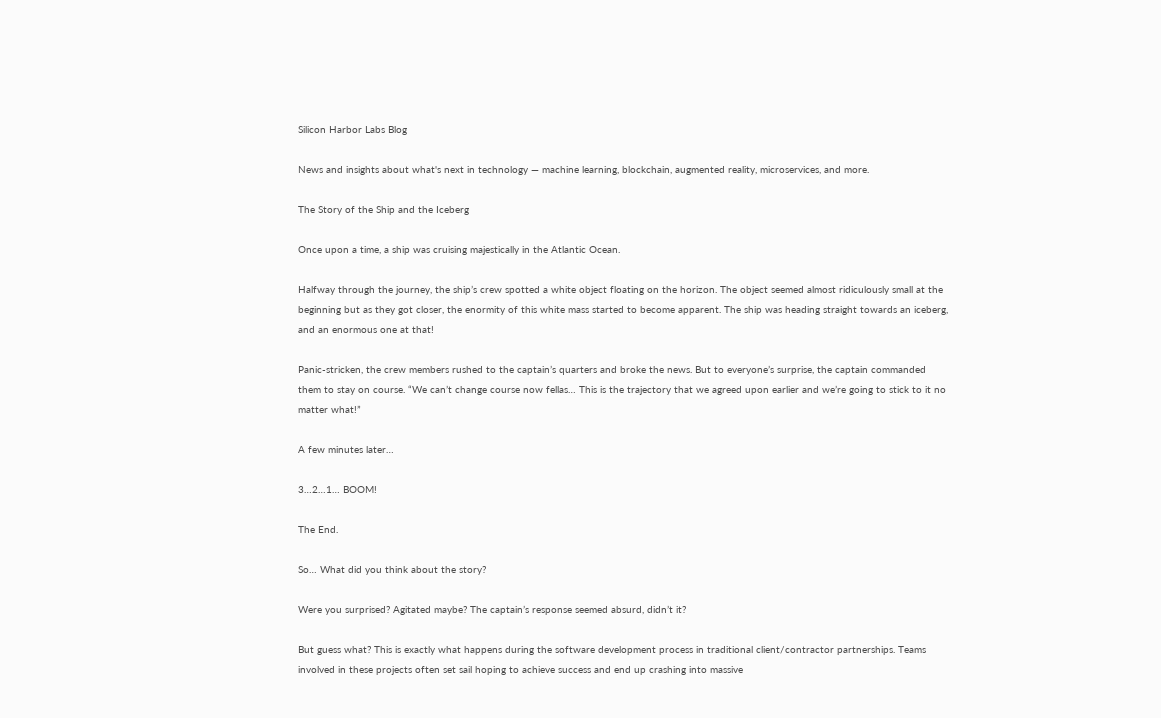Silicon Harbor Labs Blog

News and insights about what's next in technology — machine learning, blockchain, augmented reality, microservices, and more.

The Story of the Ship and the Iceberg

Once upon a time, a ship was cruising majestically in the Atlantic Ocean.

Halfway through the journey, the ship’s crew spotted a white object floating on the horizon. The object seemed almost ridiculously small at the beginning but as they got closer, the enormity of this white mass started to become apparent. The ship was heading straight towards an iceberg, and an enormous one at that!

Panic-stricken, the crew members rushed to the captain’s quarters and broke the news. But to everyone’s surprise, the captain commanded them to stay on course. “We can’t change course now fellas… This is the trajectory that we agreed upon earlier and we’re going to stick to it no matter what!”

A few minutes later…

3…2…1… BOOM!

The End.

So… What did you think about the story?

Were you surprised? Agitated maybe? The captain’s response seemed absurd, didn’t it?

But guess what? This is exactly what happens during the software development process in traditional client/contractor partnerships. Teams involved in these projects often set sail hoping to achieve success and end up crashing into massive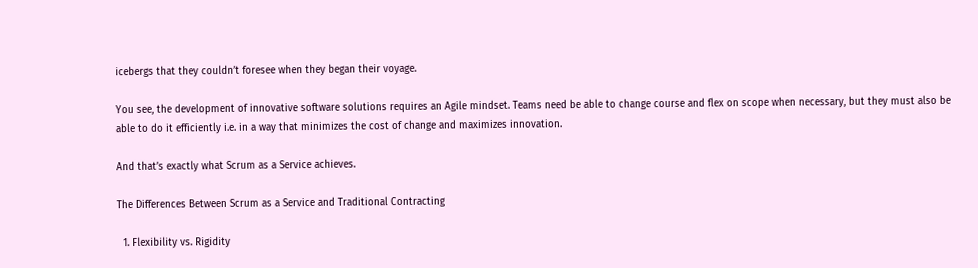icebergs that they couldn’t foresee when they began their voyage.

You see, the development of innovative software solutions requires an Agile mindset. Teams need be able to change course and flex on scope when necessary, but they must also be able to do it efficiently i.e. in a way that minimizes the cost of change and maximizes innovation.

And that’s exactly what Scrum as a Service achieves.

The Differences Between Scrum as a Service and Traditional Contracting

  1. Flexibility vs. Rigidity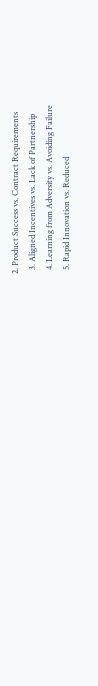2. Product Success vs. Contract Requirements
  3. Aligned Incentives vs. Lack of Partnership
  4. Learning from Adversity vs. Avoiding Failure
  5. Rapid Innovation vs. Reduced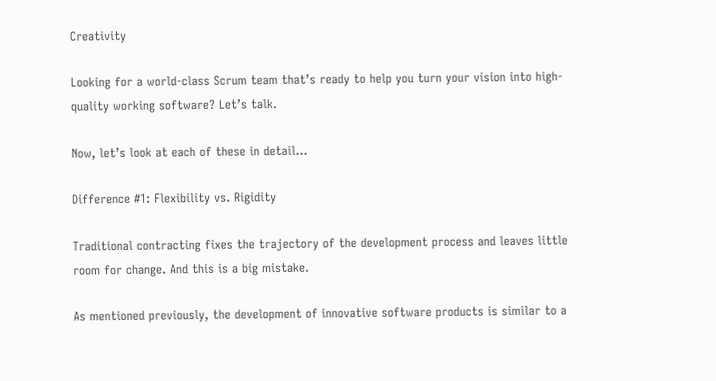Creativity

Looking for a world-class Scrum team that’s ready to help you turn your vision into high-quality working software? Let’s talk.

Now, let’s look at each of these in detail…

Difference #1: Flexibility vs. Rigidity

Traditional contracting fixes the trajectory of the development process and leaves little room for change. And this is a big mistake.

As mentioned previously, the development of innovative software products is similar to a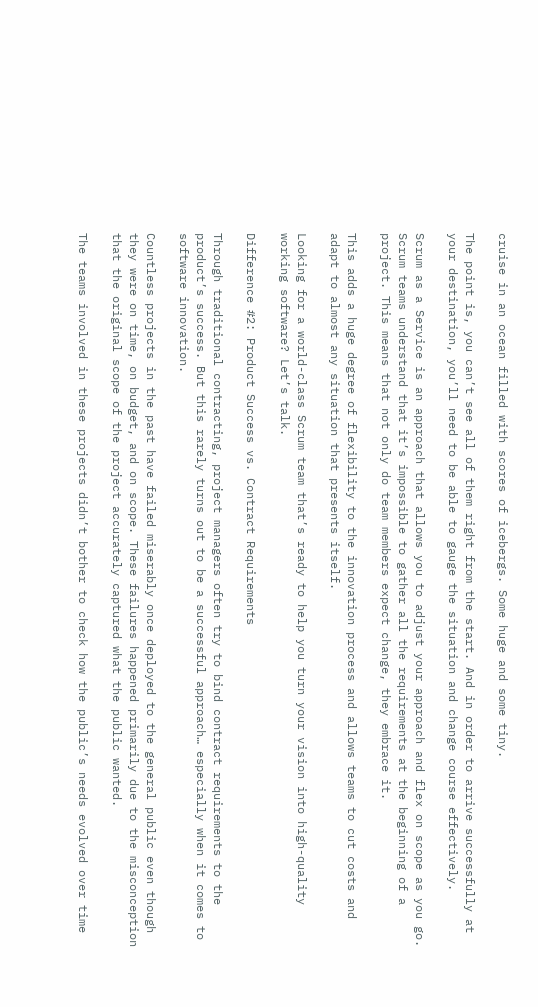cruise in an ocean filled with scores of icebergs. Some huge and some tiny.

The point is, you can’t see all of them right from the start. And in order to arrive successfully at your destination, you’ll need to be able to gauge the situation and change course effectively.

Scrum as a Service is an approach that allows you to adjust your approach and flex on scope as you go. Scrum teams understand that it’s impossible to gather all the requirements at the beginning of a project. This means that not only do team members expect change, they embrace it.

This adds a huge degree of flexibility to the innovation process and allows teams to cut costs and adapt to almost any situation that presents itself.

Looking for a world-class Scrum team that’s ready to help you turn your vision into high-quality working software? Let’s talk.

Difference #2: Product Success vs. Contract Requirements

Through traditional contracting, project managers often try to bind contract requirements to the product’s success. But this rarely turns out to be a successful approach… especially when it comes to software innovation.

Countless projects in the past have failed miserably once deployed to the general public even though they were on time, on budget, and on scope. These failures happened primarily due to the misconception that the original scope of the project accurately captured what the public wanted.

The teams involved in these projects didn’t bother to check how the public’s needs evolved over time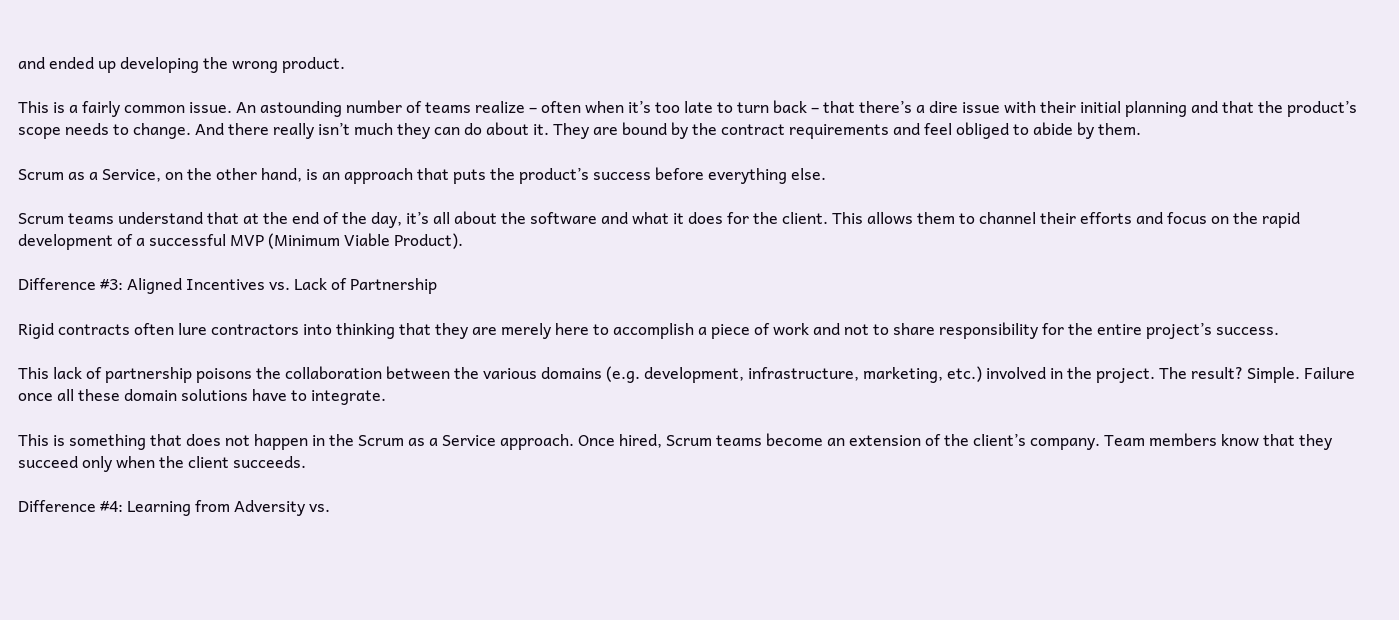and ended up developing the wrong product.

This is a fairly common issue. An astounding number of teams realize – often when it’s too late to turn back – that there’s a dire issue with their initial planning and that the product’s scope needs to change. And there really isn’t much they can do about it. They are bound by the contract requirements and feel obliged to abide by them.

Scrum as a Service, on the other hand, is an approach that puts the product’s success before everything else.

Scrum teams understand that at the end of the day, it’s all about the software and what it does for the client. This allows them to channel their efforts and focus on the rapid development of a successful MVP (Minimum Viable Product).

Difference #3: Aligned Incentives vs. Lack of Partnership

Rigid contracts often lure contractors into thinking that they are merely here to accomplish a piece of work and not to share responsibility for the entire project’s success.

This lack of partnership poisons the collaboration between the various domains (e.g. development, infrastructure, marketing, etc.) involved in the project. The result? Simple. Failure once all these domain solutions have to integrate.

This is something that does not happen in the Scrum as a Service approach. Once hired, Scrum teams become an extension of the client’s company. Team members know that they succeed only when the client succeeds.

Difference #4: Learning from Adversity vs.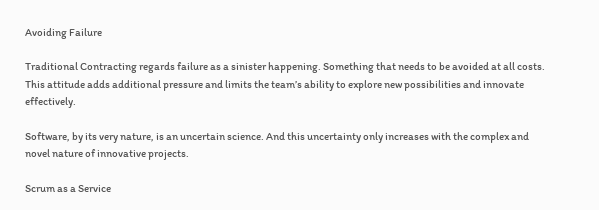Avoiding Failure

Traditional Contracting regards failure as a sinister happening. Something that needs to be avoided at all costs. This attitude adds additional pressure and limits the team’s ability to explore new possibilities and innovate effectively.

Software, by its very nature, is an uncertain science. And this uncertainty only increases with the complex and novel nature of innovative projects.

Scrum as a Service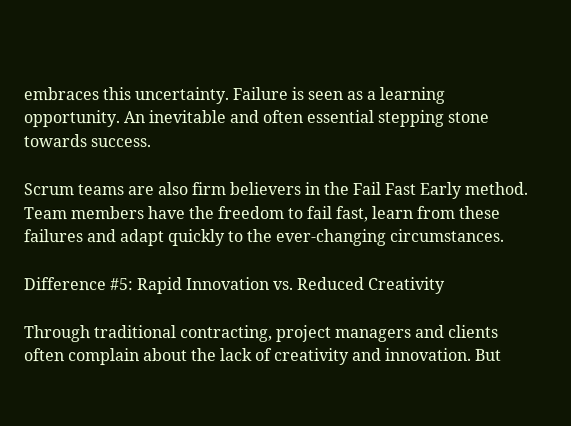embraces this uncertainty. Failure is seen as a learning opportunity. An inevitable and often essential stepping stone towards success.

Scrum teams are also firm believers in the Fail Fast Early method. Team members have the freedom to fail fast, learn from these failures and adapt quickly to the ever-changing circumstances.

Difference #5: Rapid Innovation vs. Reduced Creativity

Through traditional contracting, project managers and clients often complain about the lack of creativity and innovation. But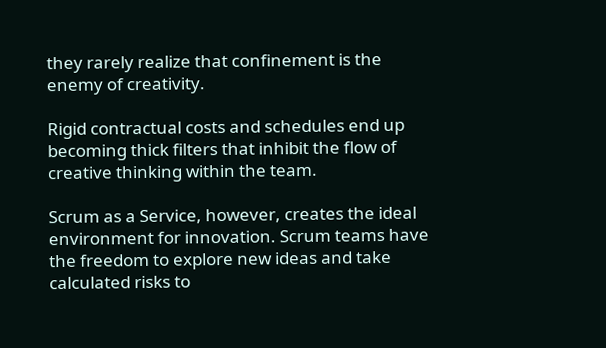they rarely realize that confinement is the enemy of creativity.

Rigid contractual costs and schedules end up becoming thick filters that inhibit the flow of creative thinking within the team.

Scrum as a Service, however, creates the ideal environment for innovation. Scrum teams have the freedom to explore new ideas and take calculated risks to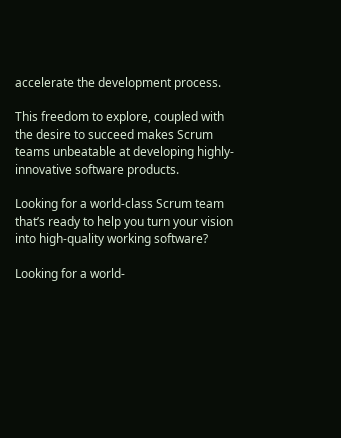accelerate the development process.

This freedom to explore, coupled with the desire to succeed makes Scrum teams unbeatable at developing highly-innovative software products.

Looking for a world-class Scrum team that’s ready to help you turn your vision into high-quality working software?

Looking for a world-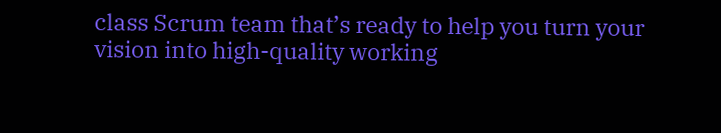class Scrum team that’s ready to help you turn your vision into high-quality working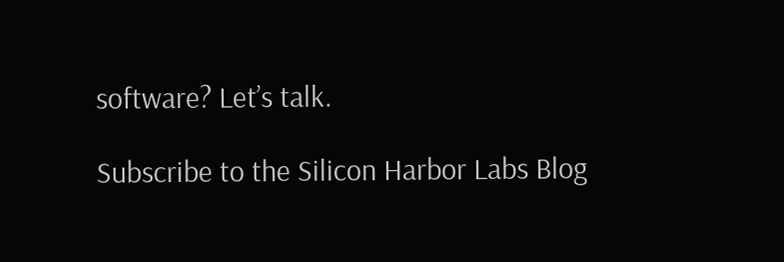software? Let’s talk.

Subscribe to the Silicon Harbor Labs Blog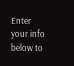Enter your info below to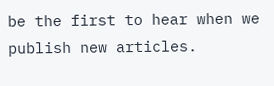be the first to hear when we publish new articles.